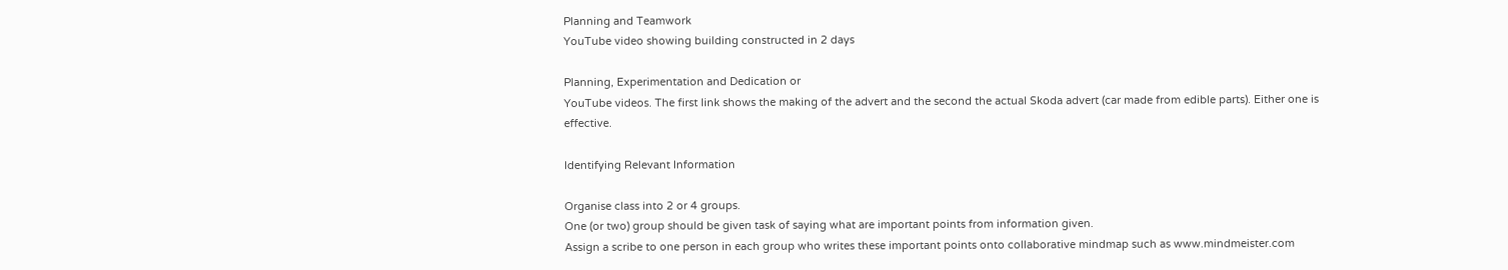Planning and Teamwork
YouTube video showing building constructed in 2 days

Planning, Experimentation and Dedication or
YouTube videos. The first link shows the making of the advert and the second the actual Skoda advert (car made from edible parts). Either one is effective.

Identifying Relevant Information

Organise class into 2 or 4 groups.
One (or two) group should be given task of saying what are important points from information given.
Assign a scribe to one person in each group who writes these important points onto collaborative mindmap such as www.mindmeister.com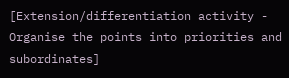[Extension/differentiation activity - Organise the points into priorities and subordinates]